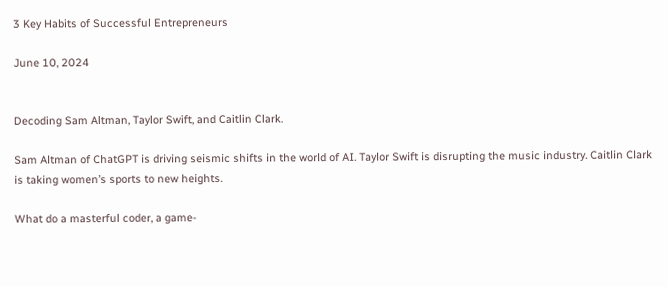3 Key Habits of Successful Entrepreneurs

June 10, 2024


Decoding Sam Altman, Taylor Swift, and Caitlin Clark.

Sam Altman of ChatGPT is driving seismic shifts in the world of AI. Taylor Swift is disrupting the music industry. Caitlin Clark is taking women’s sports to new heights.

What do a masterful coder, a game-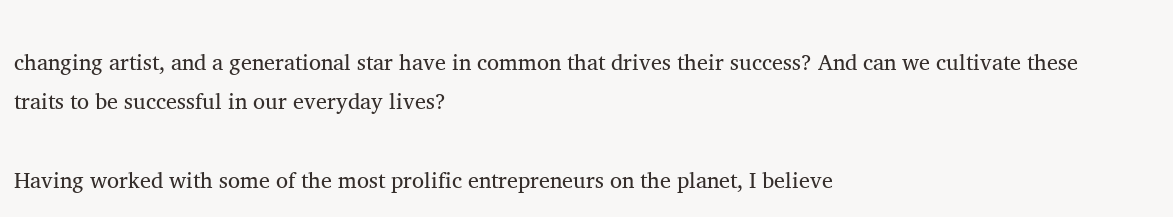changing artist, and a generational star have in common that drives their success? And can we cultivate these traits to be successful in our everyday lives?

Having worked with some of the most prolific entrepreneurs on the planet, I believe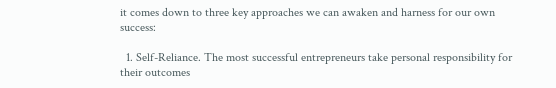it comes down to three key approaches we can awaken and harness for our own success:

  1. Self-Reliance. The most successful entrepreneurs take personal responsibility for their outcomes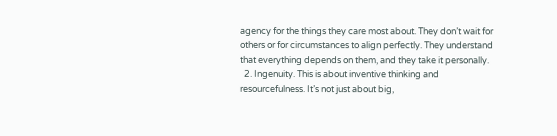agency for the things they care most about. They don’t wait for others or for circumstances to align perfectly. They understand that everything depends on them, and they take it personally.
  2. Ingenuity. This is about inventive thinking and resourcefulness. It’s not just about big,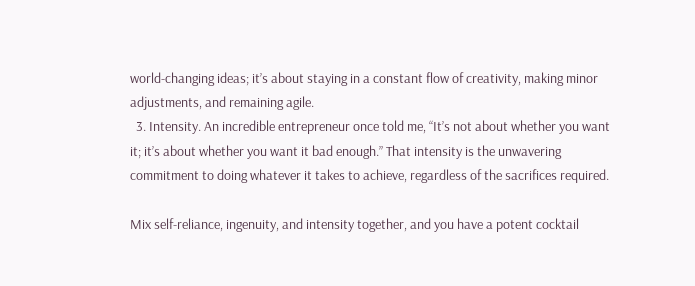world-changing ideas; it’s about staying in a constant flow of creativity, making minor adjustments, and remaining agile.
  3. Intensity. An incredible entrepreneur once told me, “It’s not about whether you want it; it’s about whether you want it bad enough.” That intensity is the unwavering commitment to doing whatever it takes to achieve, regardless of the sacrifices required.

Mix self-reliance, ingenuity, and intensity together, and you have a potent cocktail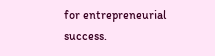for entrepreneurial success.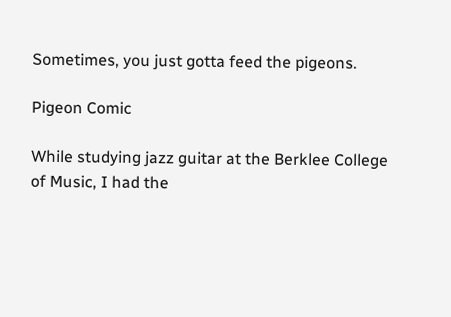Sometimes, you just gotta feed the pigeons.

Pigeon Comic

While studying jazz guitar at the Berklee College of Music, I had the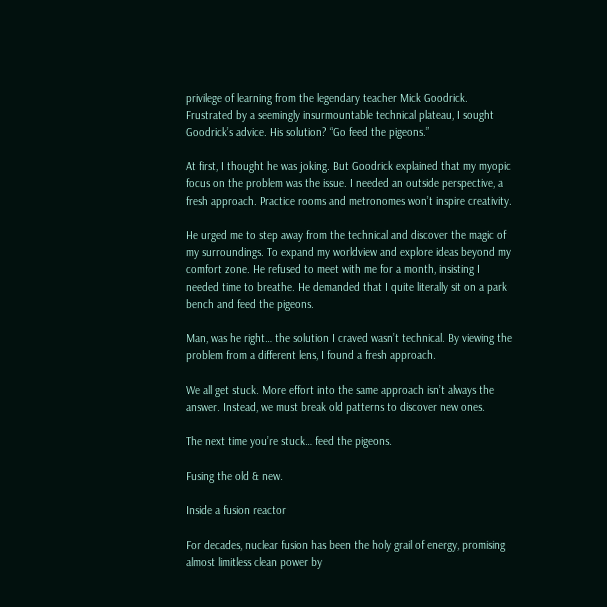privilege of learning from the legendary teacher Mick Goodrick. Frustrated by a seemingly insurmountable technical plateau, I sought Goodrick’s advice. His solution? “Go feed the pigeons.”

At first, I thought he was joking. But Goodrick explained that my myopic focus on the problem was the issue. I needed an outside perspective, a fresh approach. Practice rooms and metronomes won’t inspire creativity.

He urged me to step away from the technical and discover the magic of my surroundings. To expand my worldview and explore ideas beyond my comfort zone. He refused to meet with me for a month, insisting I needed time to breathe. He demanded that I quite literally sit on a park bench and feed the pigeons.

Man, was he right… the solution I craved wasn’t technical. By viewing the problem from a different lens, I found a fresh approach.

We all get stuck. More effort into the same approach isn’t always the answer. Instead, we must break old patterns to discover new ones.

The next time you’re stuck… feed the pigeons.

Fusing the old & new.

Inside a fusion reactor

For decades, nuclear fusion has been the holy grail of energy, promising almost limitless clean power by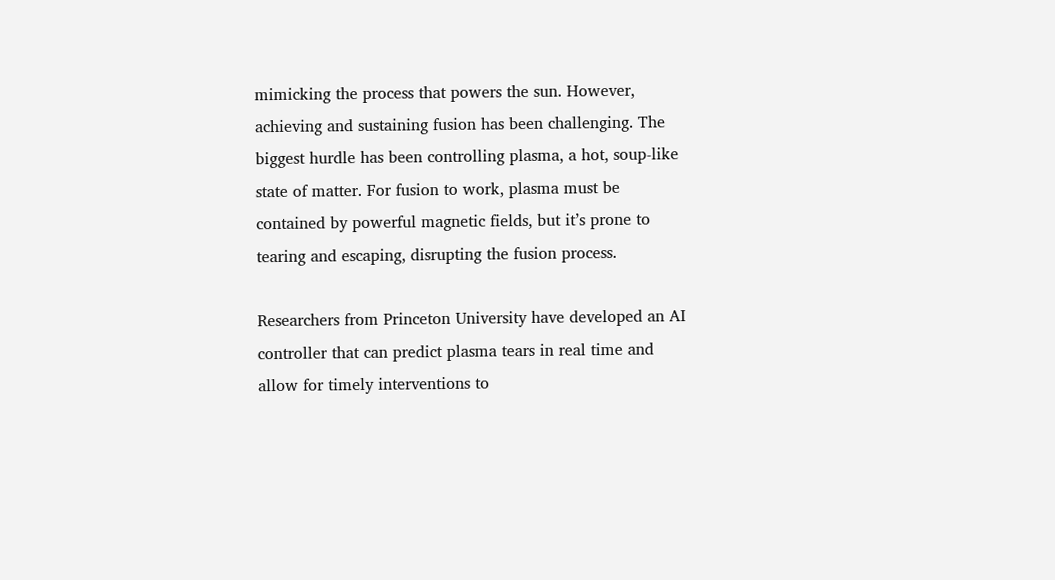mimicking the process that powers the sun. However, achieving and sustaining fusion has been challenging. The biggest hurdle has been controlling plasma, a hot, soup-like state of matter. For fusion to work, plasma must be contained by powerful magnetic fields, but it’s prone to tearing and escaping, disrupting the fusion process.

Researchers from Princeton University have developed an AI controller that can predict plasma tears in real time and allow for timely interventions to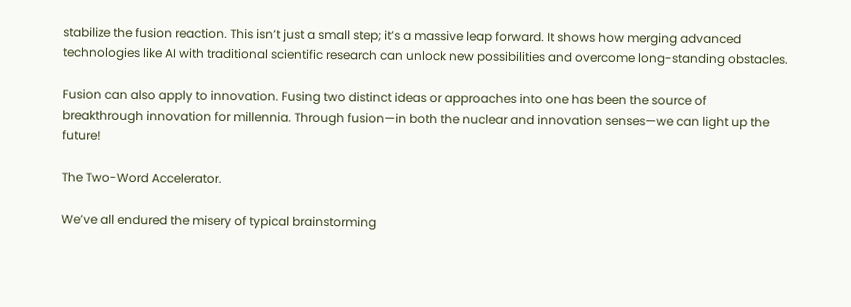stabilize the fusion reaction. This isn’t just a small step; it’s a massive leap forward. It shows how merging advanced technologies like AI with traditional scientific research can unlock new possibilities and overcome long-standing obstacles.

Fusion can also apply to innovation. Fusing two distinct ideas or approaches into one has been the source of breakthrough innovation for millennia. Through fusion—in both the nuclear and innovation senses—we can light up the future!

The Two-Word Accelerator.

We’ve all endured the misery of typical brainstorming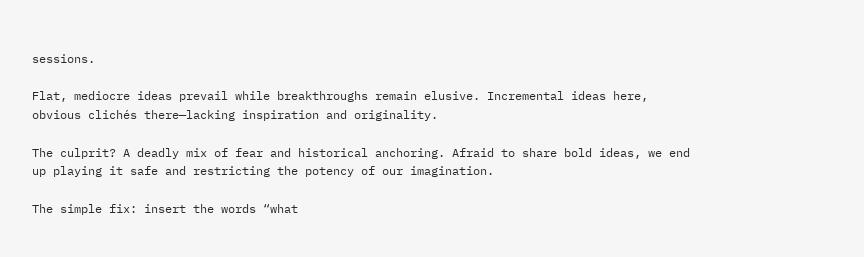sessions.

Flat, mediocre ideas prevail while breakthroughs remain elusive. Incremental ideas here, obvious clichés there—lacking inspiration and originality.

The culprit? A deadly mix of fear and historical anchoring. Afraid to share bold ideas, we end up playing it safe and restricting the potency of our imagination.

The simple fix: insert the words “what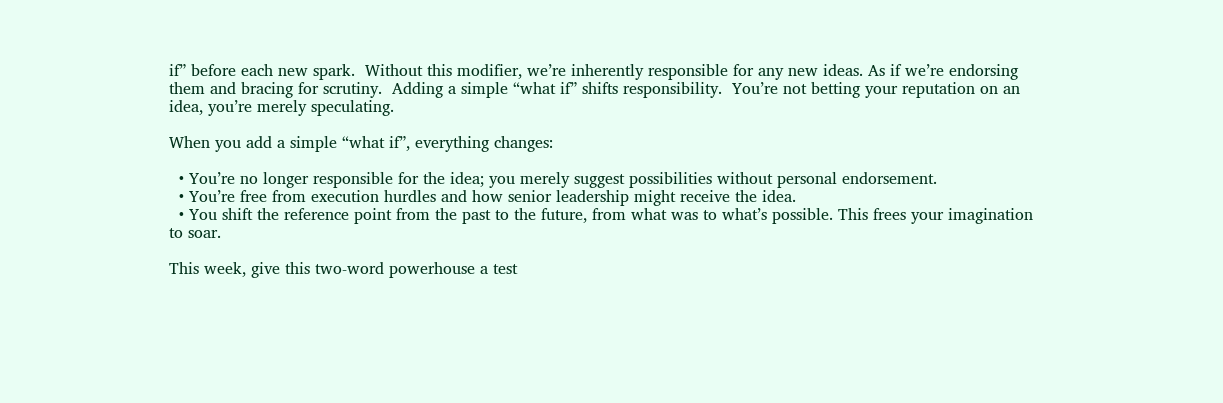if” before each new spark.  Without this modifier, we’re inherently responsible for any new ideas. As if we’re endorsing them and bracing for scrutiny.  Adding a simple “what if” shifts responsibility.  You’re not betting your reputation on an idea, you’re merely speculating.

When you add a simple “what if”, everything changes:

  • You’re no longer responsible for the idea; you merely suggest possibilities without personal endorsement.
  • You’re free from execution hurdles and how senior leadership might receive the idea.
  • You shift the reference point from the past to the future, from what was to what’s possible. This frees your imagination to soar.

This week, give this two-word powerhouse a test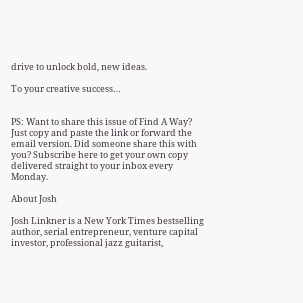drive to unlock bold, new ideas.

To your creative success…


PS: Want to share this issue of Find A Way? Just copy and paste the link or forward the email version. Did someone share this with you? Subscribe here to get your own copy delivered straight to your inbox every Monday.

About Josh

Josh Linkner is a New York Times bestselling author, serial entrepreneur, venture capital investor, professional jazz guitarist,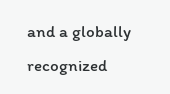and a globally recognized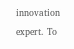innovation expert. To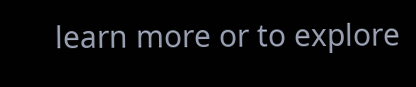learn more or to explore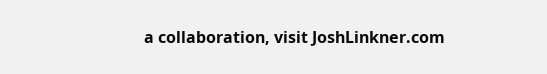a collaboration, visit JoshLinkner.com